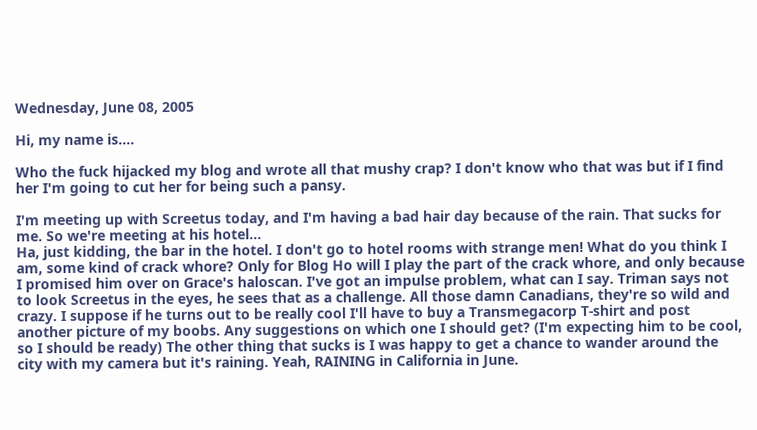Wednesday, June 08, 2005

Hi, my name is....

Who the fuck hijacked my blog and wrote all that mushy crap? I don't know who that was but if I find her I'm going to cut her for being such a pansy.

I'm meeting up with Screetus today, and I'm having a bad hair day because of the rain. That sucks for me. So we're meeting at his hotel...
Ha, just kidding, the bar in the hotel. I don't go to hotel rooms with strange men! What do you think I am, some kind of crack whore? Only for Blog Ho will I play the part of the crack whore, and only because I promised him over on Grace's haloscan. I've got an impulse problem, what can I say. Triman says not to look Screetus in the eyes, he sees that as a challenge. All those damn Canadians, they're so wild and crazy. I suppose if he turns out to be really cool I'll have to buy a Transmegacorp T-shirt and post another picture of my boobs. Any suggestions on which one I should get? (I'm expecting him to be cool, so I should be ready) The other thing that sucks is I was happy to get a chance to wander around the city with my camera but it's raining. Yeah, RAINING in California in June.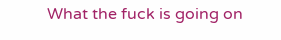What the fuck is going on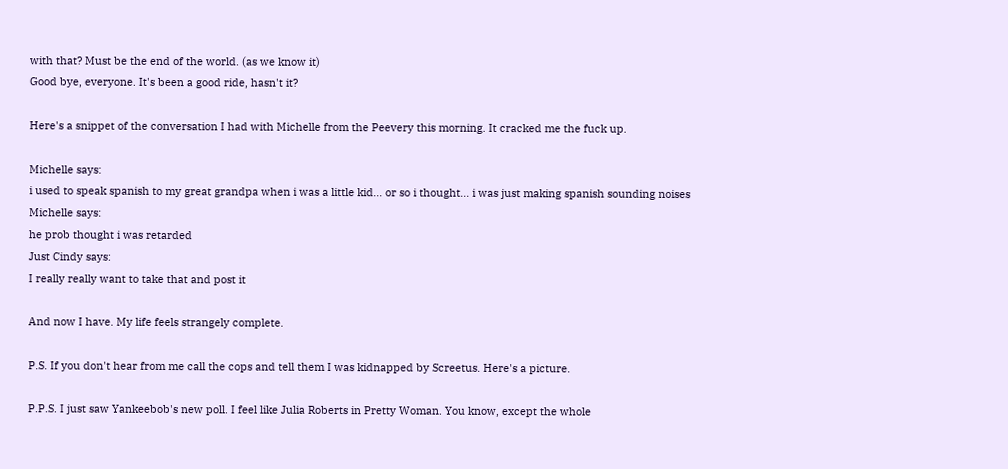with that? Must be the end of the world. (as we know it)
Good bye, everyone. It's been a good ride, hasn't it?

Here's a snippet of the conversation I had with Michelle from the Peevery this morning. It cracked me the fuck up.

Michelle says:
i used to speak spanish to my great grandpa when i was a little kid... or so i thought... i was just making spanish sounding noises
Michelle says:
he prob thought i was retarded
Just Cindy says:
I really really want to take that and post it

And now I have. My life feels strangely complete.

P.S. If you don't hear from me call the cops and tell them I was kidnapped by Screetus. Here's a picture.

P.P.S. I just saw Yankeebob's new poll. I feel like Julia Roberts in Pretty Woman. You know, except the whole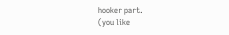hooker part.
(you like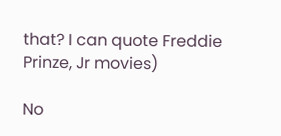that? I can quote Freddie Prinze, Jr movies)

No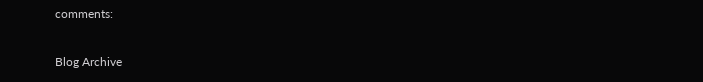comments:

Blog Archive